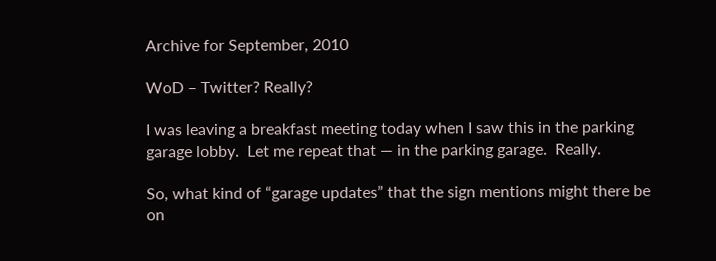Archive for September, 2010

WoD – Twitter? Really?

I was leaving a breakfast meeting today when I saw this in the parking garage lobby.  Let me repeat that — in the parking garage.  Really.

So, what kind of “garage updates” that the sign mentions might there be on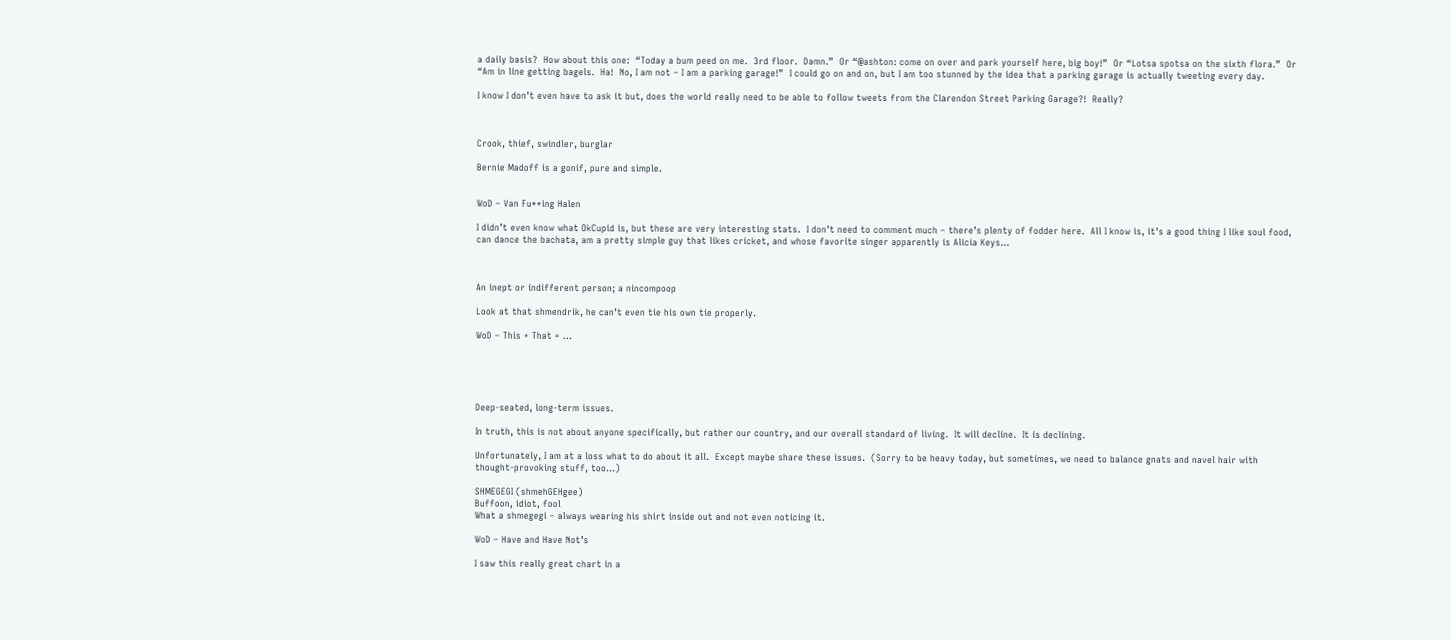a daily basis?  How about this one:  “Today a bum peed on me.  3rd floor.  Damn.”  Or “@ashton: come on over and park yourself here, big boy!”  Or “Lotsa spotsa on the sixth flora.”  Or “Am in line getting bagels.  Ha!  No, I am not – I am a parking garage!”  I could go on and on, but I am too stunned by the idea that a parking garage is actually tweeting every day.

I know I don’t even have to ask it but, does the world really need to be able to follow tweets from the Clarendon Street Parking Garage?!  Really?



Crook, thief, swindler, burglar

Bernie Madoff is a gonif, pure and simple.


WoD – Van Fu**ing Halen

I didn’t even know what OkCupid is, but these are very interesting stats.  I don’t need to comment much – there’s plenty of fodder here.  All I know is, it’s a good thing I like soul food, can dance the bachata, am a pretty simple guy that likes cricket, and whose favorite singer apparently is Alicia Keys…



An inept or indifferent person; a nincompoop

Look at that shmendrik, he can’t even tie his own tie properly.

WoD – This + That = …





Deep-seated, long-term issues.

In truth, this is not about anyone specifically, but rather our country, and our overall standard of living.  It will decline.  It is declining.

Unfortunately, I am at a loss what to do about it all.  Except maybe share these issues.  (Sorry to be heavy today, but sometimes, we need to balance gnats and navel hair with thought-provoking stuff, too…)

SHMEGEGI (shmehGEHgee)
Buffoon, idiot, fool
What a shmegegi – always wearing his shirt inside out and not even noticing it.

WoD – Have and Have Not’s

I saw this really great chart in a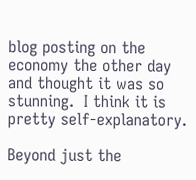blog posting on the economy the other day and thought it was so stunning.  I think it is pretty self-explanatory.

Beyond just the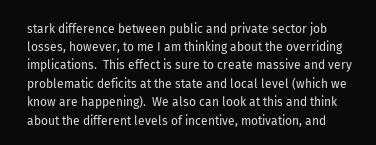stark difference between public and private sector job losses, however, to me I am thinking about the overriding implications.  This effect is sure to create massive and very problematic deficits at the state and local level (which we know are happening).  We also can look at this and think about the different levels of incentive, motivation, and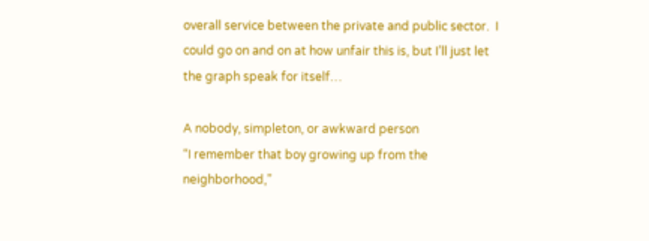overall service between the private and public sector.  I could go on and on at how unfair this is, but I’ll just let the graph speak for itself…

A nobody, simpleton, or awkward person
“I remember that boy growing up from the neighborhood,”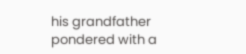his grandfather pondered with a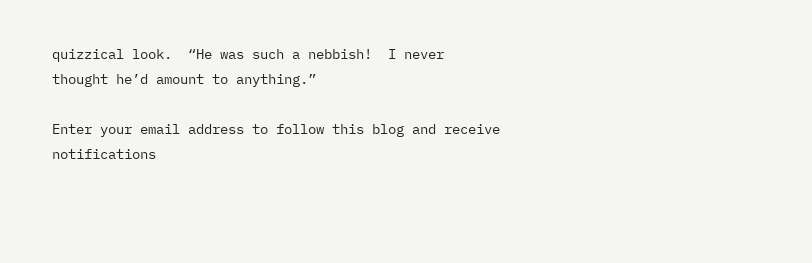quizzical look.  “He was such a nebbish!  I never thought he’d amount to anything.”

Enter your email address to follow this blog and receive notifications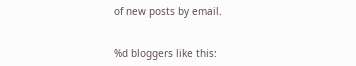of new posts by email.


%d bloggers like this: